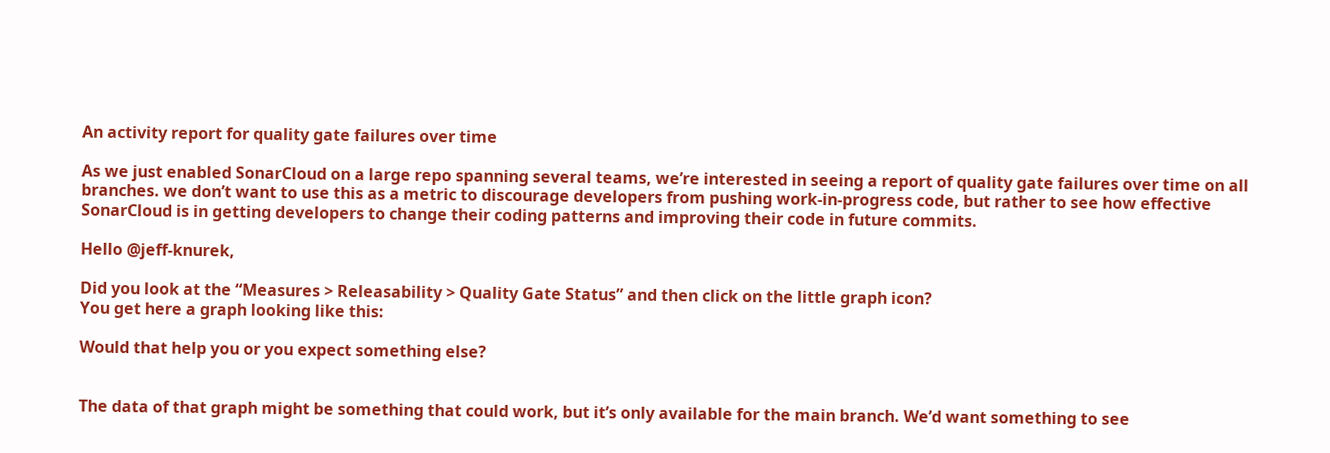An activity report for quality gate failures over time

As we just enabled SonarCloud on a large repo spanning several teams, we’re interested in seeing a report of quality gate failures over time on all branches. we don’t want to use this as a metric to discourage developers from pushing work-in-progress code, but rather to see how effective SonarCloud is in getting developers to change their coding patterns and improving their code in future commits.

Hello @jeff-knurek,

Did you look at the “Measures > Releasability > Quality Gate Status” and then click on the little graph icon?
You get here a graph looking like this:

Would that help you or you expect something else?


The data of that graph might be something that could work, but it’s only available for the main branch. We’d want something to see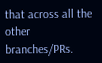that across all the other branches/PRs.